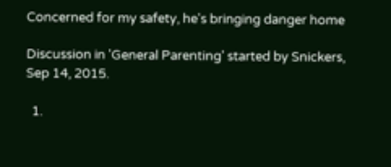Concerned for my safety, he's bringing danger home

Discussion in 'General Parenting' started by Snickers, Sep 14, 2015.

  1.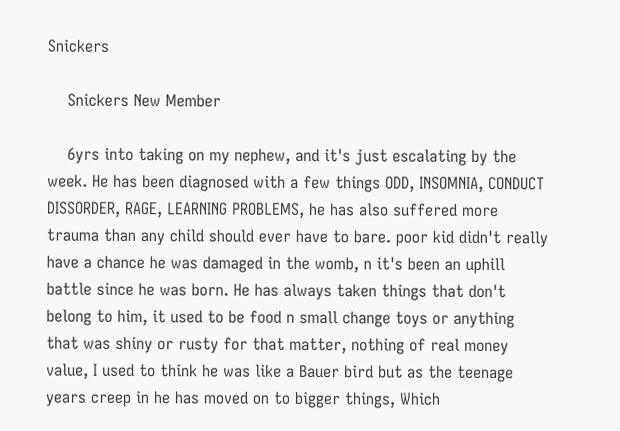Snickers

    Snickers New Member

    6yrs into taking on my nephew, and it's just escalating by the week. He has been diagnosed with a few things ODD, INSOMNIA, CONDUCT DISSORDER, RAGE, LEARNING PROBLEMS, he has also suffered more trauma than any child should ever have to bare. poor kid didn't really have a chance he was damaged in the womb, n it's been an uphill battle since he was born. He has always taken things that don't belong to him, it used to be food n small change toys or anything that was shiny or rusty for that matter, nothing of real money value, I used to think he was like a Bauer bird but as the teenage years creep in he has moved on to bigger things, Which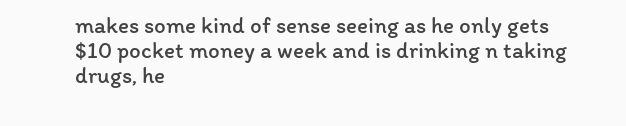makes some kind of sense seeing as he only gets $10 pocket money a week and is drinking n taking drugs, he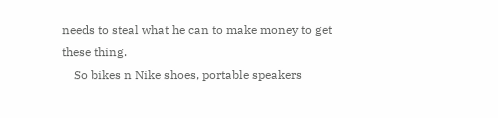needs to steal what he can to make money to get these thing.
    So bikes n Nike shoes, portable speakers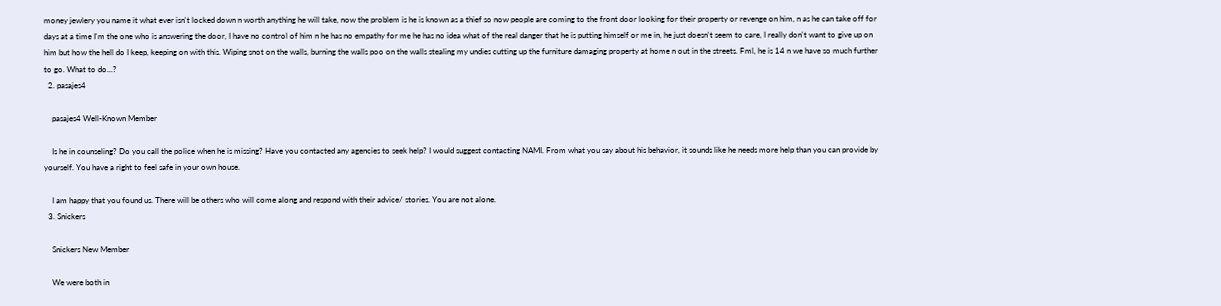money jewlery you name it what ever isn't locked down n worth anything he will take, now the problem is he is known as a thief so now people are coming to the front door looking for their property or revenge on him, n as he can take off for days at a time I'm the one who is answering the door, I have no control of him n he has no empathy for me he has no idea what of the real danger that he is putting himself or me in, he just doesn't seem to care, I really don't want to give up on him but how the hell do I keep, keeping on with this. Wiping snot on the walls, burning the walls poo on the walls stealing my undies cutting up the furniture damaging property at home n out in the streets. Fml, he is 14 n we have so much further to go. What to do...?
  2. pasajes4

    pasajes4 Well-Known Member

    Is he in counseling? Do you call the police when he is missing? Have you contacted any agencies to seek help? I would suggest contacting NAMI. From what you say about his behavior, it sounds like he needs more help than you can provide by yourself. You have a right to feel safe in your own house.

    I am happy that you found us. There will be others who will come along and respond with their advice/ stories. You are not alone.
  3. Snickers

    Snickers New Member

    We were both in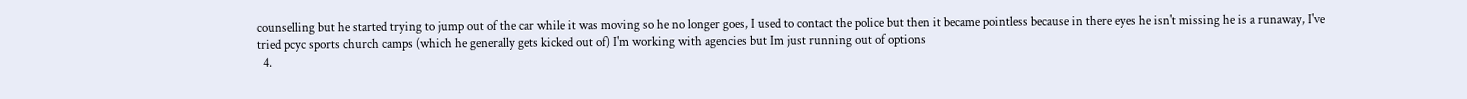counselling but he started trying to jump out of the car while it was moving so he no longer goes, I used to contact the police but then it became pointless because in there eyes he isn't missing he is a runaway, I've tried pcyc sports church camps (which he generally gets kicked out of) I'm working with agencies but Im just running out of options
  4.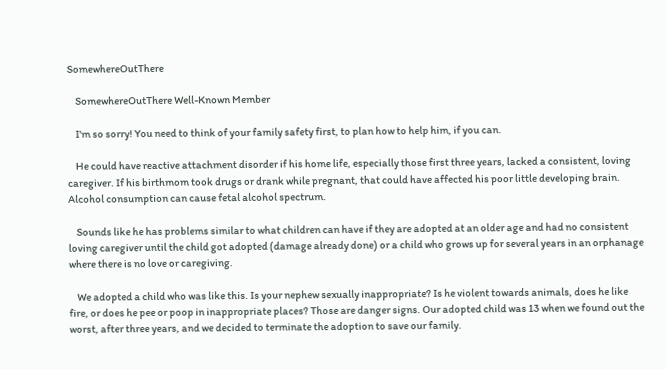SomewhereOutThere

    SomewhereOutThere Well-Known Member

    I'm so sorry! You need to think of your family safety first, to plan how to help him, if you can.

    He could have reactive attachment disorder if his home life, especially those first three years, lacked a consistent, loving caregiver. If his birthmom took drugs or drank while pregnant, that could have affected his poor little developing brain. Alcohol consumption can cause fetal alcohol spectrum.

    Sounds like he has problems similar to what children can have if they are adopted at an older age and had no consistent loving caregiver until the child got adopted (damage already done) or a child who grows up for several years in an orphanage where there is no love or caregiving.

    We adopted a child who was like this. Is your nephew sexually inappropriate? Is he violent towards animals, does he like fire, or does he pee or poop in inappropriate places? Those are danger signs. Our adopted child was 13 when we found out the worst, after three years, and we decided to terminate the adoption to save our family.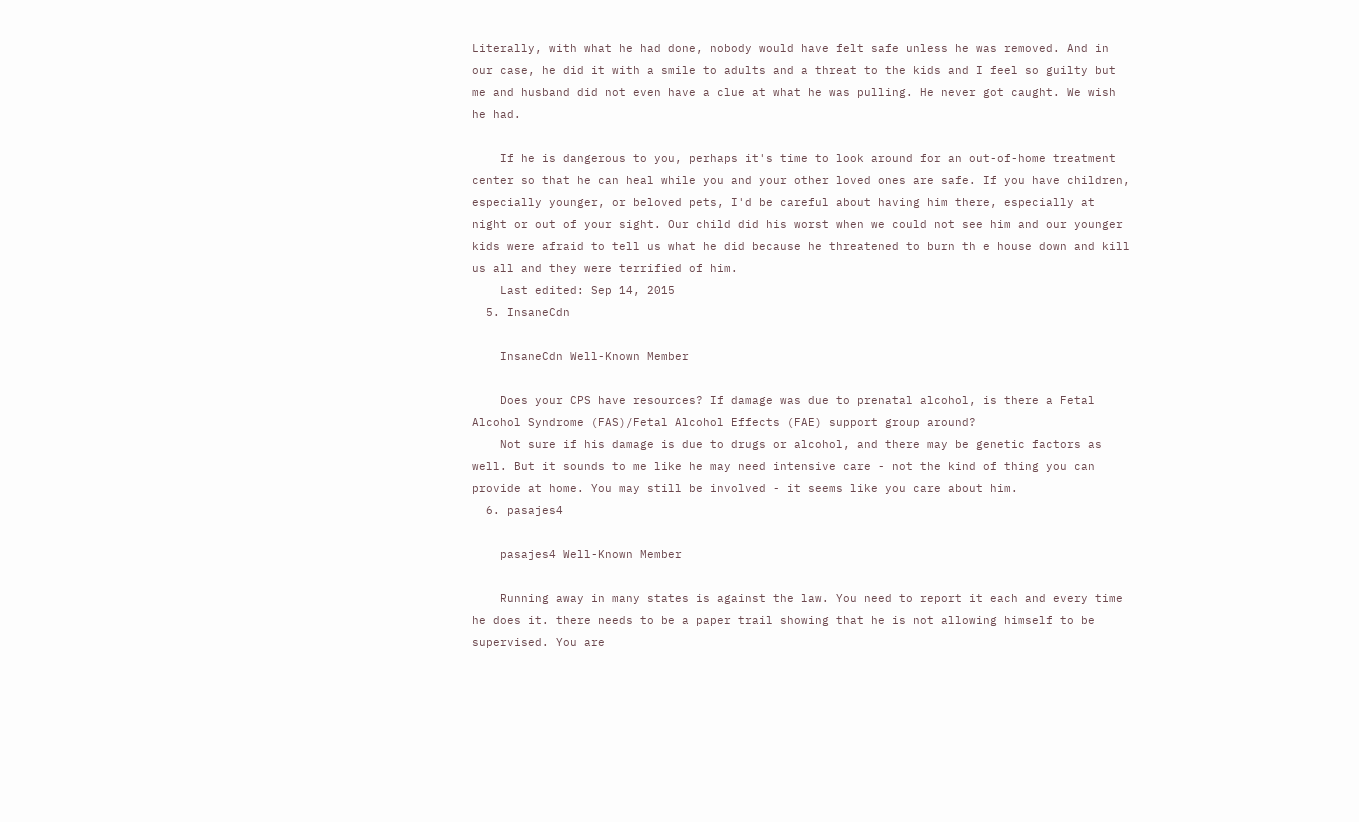Literally, with what he had done, nobody would have felt safe unless he was removed. And in our case, he did it with a smile to adults and a threat to the kids and I feel so guilty but me and husband did not even have a clue at what he was pulling. He never got caught. We wish he had.

    If he is dangerous to you, perhaps it's time to look around for an out-of-home treatment center so that he can heal while you and your other loved ones are safe. If you have children, especially younger, or beloved pets, I'd be careful about having him there, especially at night or out of your sight. Our child did his worst when we could not see him and our younger kids were afraid to tell us what he did because he threatened to burn th e house down and kill us all and they were terrified of him.
    Last edited: Sep 14, 2015
  5. InsaneCdn

    InsaneCdn Well-Known Member

    Does your CPS have resources? If damage was due to prenatal alcohol, is there a Fetal Alcohol Syndrome (FAS)/Fetal Alcohol Effects (FAE) support group around?
    Not sure if his damage is due to drugs or alcohol, and there may be genetic factors as well. But it sounds to me like he may need intensive care - not the kind of thing you can provide at home. You may still be involved - it seems like you care about him.
  6. pasajes4

    pasajes4 Well-Known Member

    Running away in many states is against the law. You need to report it each and every time he does it. there needs to be a paper trail showing that he is not allowing himself to be supervised. You are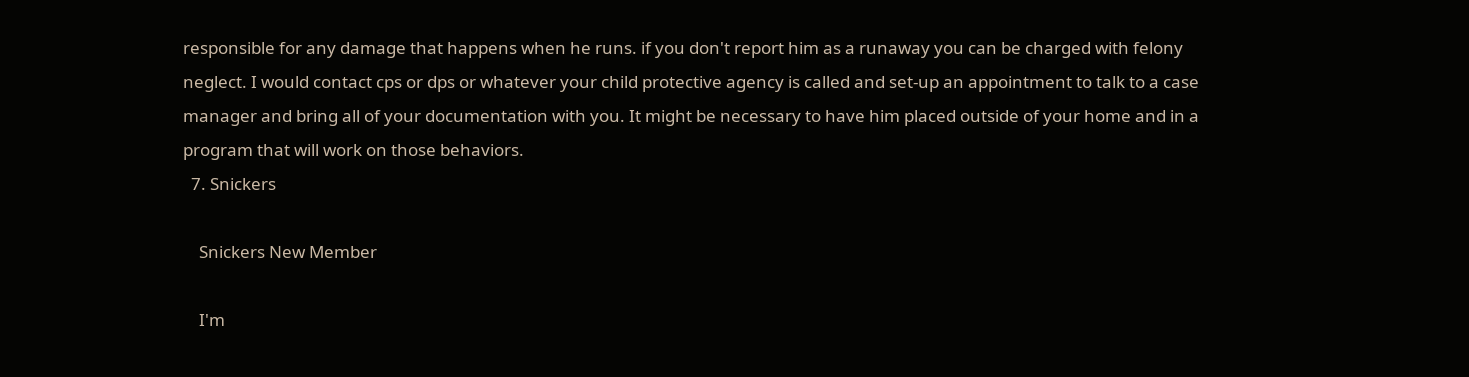responsible for any damage that happens when he runs. if you don't report him as a runaway you can be charged with felony neglect. I would contact cps or dps or whatever your child protective agency is called and set-up an appointment to talk to a case manager and bring all of your documentation with you. It might be necessary to have him placed outside of your home and in a program that will work on those behaviors.
  7. Snickers

    Snickers New Member

    I'm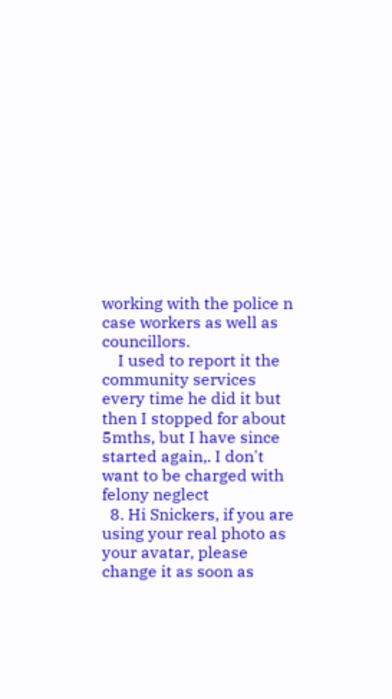working with the police n case workers as well as councillors.
    I used to report it the community services every time he did it but then I stopped for about 5mths, but I have since started again,. I don't want to be charged with felony neglect
  8. Hi Snickers, if you are using your real photo as your avatar, please change it as soon as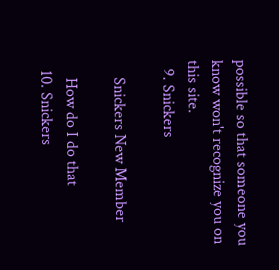possible so that someone you know won't recognize you on this site.
  9. Snickers

    Snickers New Member

    How do I do that
  10. Snickers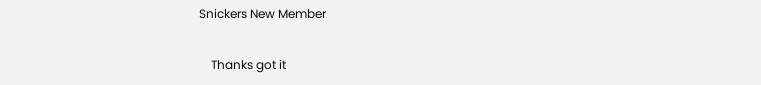Snickers New Member

    Thanks got it